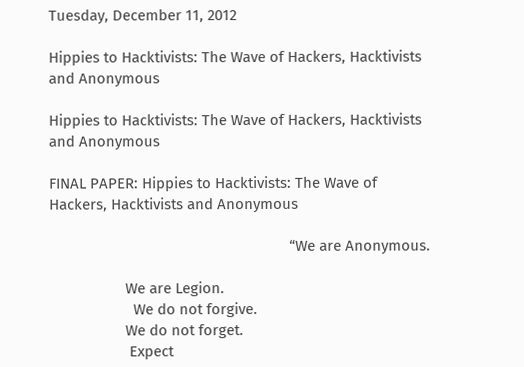Tuesday, December 11, 2012

Hippies to Hacktivists: The Wave of Hackers, Hacktivists and Anonymous

Hippies to Hacktivists: The Wave of Hackers, Hacktivists and Anonymous

FINAL PAPER: Hippies to Hacktivists: The Wave of Hackers, Hacktivists and Anonymous

                                                            “We are Anonymous.

                   We are Legion.
                     We do not forgive.
                   We do not forget.
                    Expect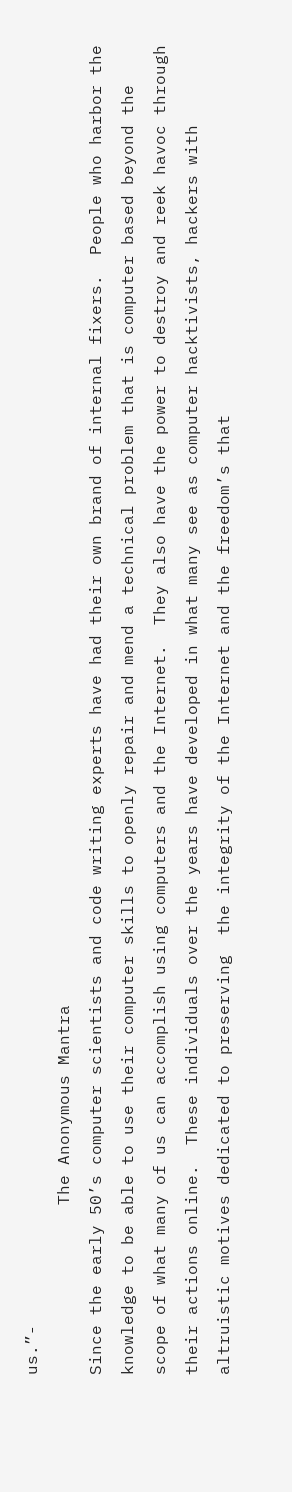us.”-
                 The Anonymous Mantra
Since the early 50’s computer scientists and code writing experts have had their own brand of internal fixers.  People who harbor the knowledge to be able to use their computer skills to openly repair and mend a technical problem that is computer based beyond the scope of what many of us can accomplish using computers and the Internet.  They also have the power to destroy and reek havoc through their actions online.  These individuals over the years have developed in what many see as computer hacktivists, hackers with altruistic motives dedicated to preserving  the integrity of the Internet and the freedom’s that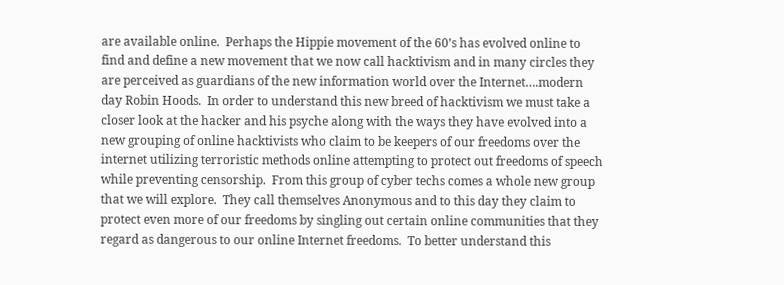are available online.  Perhaps the Hippie movement of the 60’s has evolved online to find and define a new movement that we now call hacktivism and in many circles they are perceived as guardians of the new information world over the Internet….modern day Robin Hoods.  In order to understand this new breed of hacktivism we must take a closer look at the hacker and his psyche along with the ways they have evolved into a new grouping of online hacktivists who claim to be keepers of our freedoms over the internet utilizing terroristic methods online attempting to protect out freedoms of speech while preventing censorship.  From this group of cyber techs comes a whole new group that we will explore.  They call themselves Anonymous and to this day they claim to protect even more of our freedoms by singling out certain online communities that they regard as dangerous to our online Internet freedoms.  To better understand this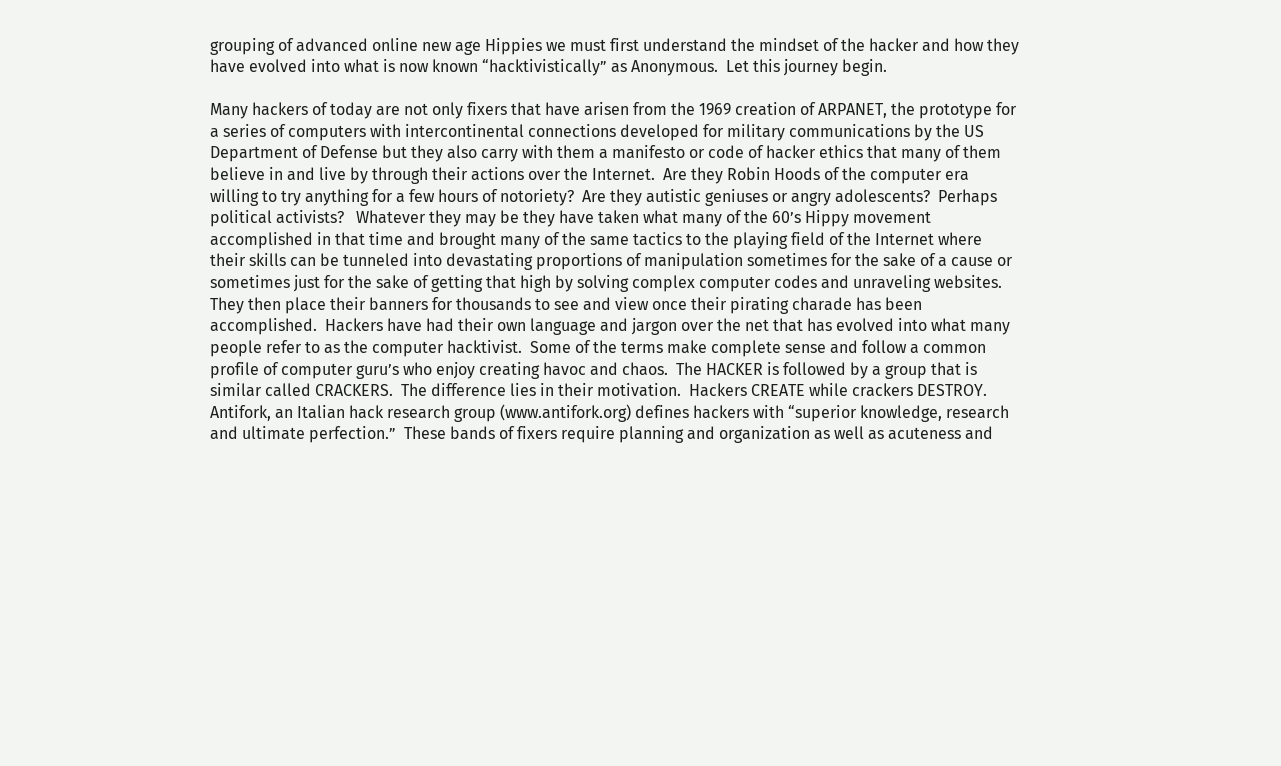grouping of advanced online new age Hippies we must first understand the mindset of the hacker and how they have evolved into what is now known “hacktivistically” as Anonymous.  Let this journey begin.

Many hackers of today are not only fixers that have arisen from the 1969 creation of ARPANET, the prototype for a series of computers with intercontinental connections developed for military communications by the US Department of Defense but they also carry with them a manifesto or code of hacker ethics that many of them believe in and live by through their actions over the Internet.  Are they Robin Hoods of the computer era willing to try anything for a few hours of notoriety?  Are they autistic geniuses or angry adolescents?  Perhaps political activists?   Whatever they may be they have taken what many of the 60’s Hippy movement accomplished in that time and brought many of the same tactics to the playing field of the Internet where their skills can be tunneled into devastating proportions of manipulation sometimes for the sake of a cause or sometimes just for the sake of getting that high by solving complex computer codes and unraveling websites.  They then place their banners for thousands to see and view once their pirating charade has been accomplished.  Hackers have had their own language and jargon over the net that has evolved into what many people refer to as the computer hacktivist.  Some of the terms make complete sense and follow a common profile of computer guru’s who enjoy creating havoc and chaos.  The HACKER is followed by a group that is similar called CRACKERS.  The difference lies in their motivation.  Hackers CREATE while crackers DESTROY.  Antifork, an Italian hack research group (www.antifork.org) defines hackers with “superior knowledge, research and ultimate perfection.”  These bands of fixers require planning and organization as well as acuteness and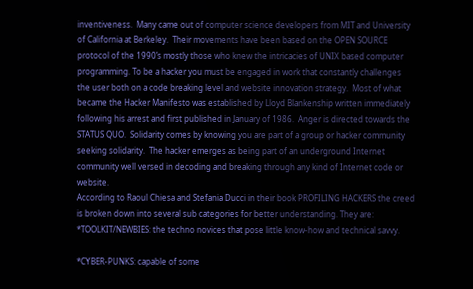inventiveness.  Many came out of computer science developers from MIT and University of California at Berkeley.  Their movements have been based on the OPEN SOURCE protocol of the 1990’s mostly those who knew the intricacies of UNIX based computer programming. To be a hacker you must be engaged in work that constantly challenges the user both on a code breaking level and website innovation strategy.  Most of what became the Hacker Manifesto was established by Lloyd Blankenship written immediately following his arrest and first published in January of 1986.  Anger is directed towards the STATUS QUO.  Solidarity comes by knowing you are part of a group or hacker community seeking solidarity.  The hacker emerges as being part of an underground Internet community well versed in decoding and breaking through any kind of Internet code or website.
According to Raoul Chiesa and Stefania Ducci in their book PROFILING HACKERS the creed is broken down into several sub categories for better understanding. They are:
*TOOLKIT/NEWBIES: the techno novices that pose little know-how and technical savvy.

*CYBER-PUNKS: capable of some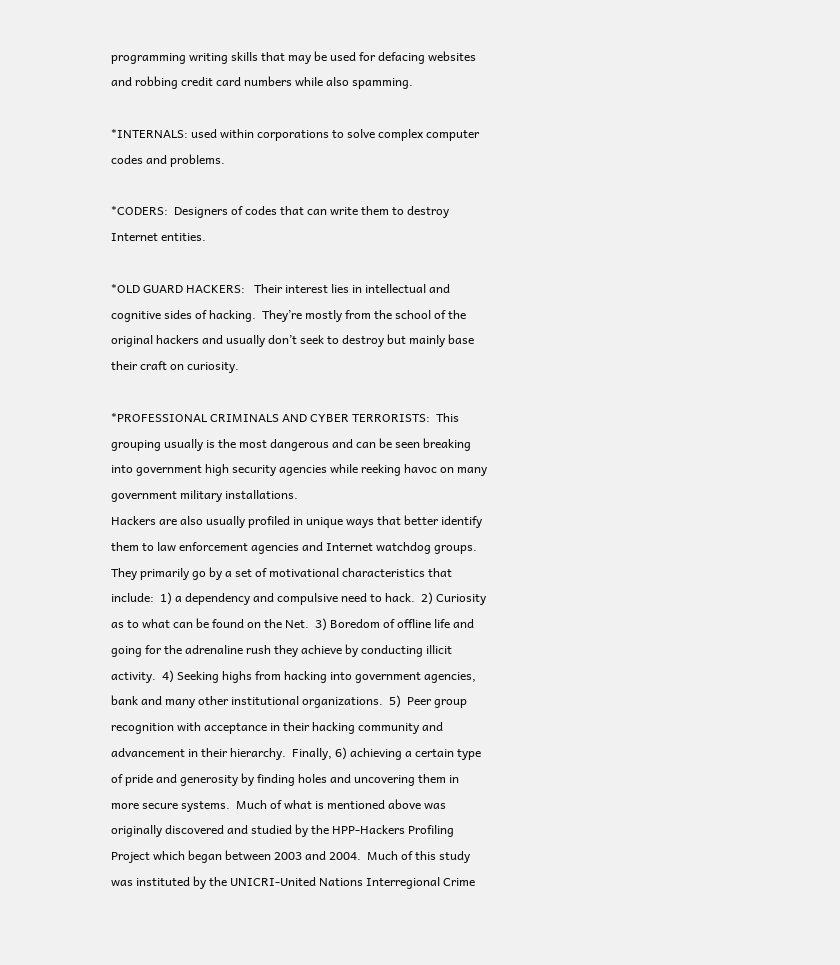programming writing skills that may be used for defacing websites and robbing credit card numbers while also spamming.

*INTERNALS: used within corporations to solve complex computer codes and problems.

*CODERS:  Designers of codes that can write them to destroy Internet entities.

*OLD GUARD HACKERS:   Their interest lies in intellectual and cognitive sides of hacking.  They’re mostly from the school of the original hackers and usually don’t seek to destroy but mainly base their craft on curiosity.

*PROFESSIONAL CRIMINALS AND CYBER TERRORISTS:  This grouping usually is the most dangerous and can be seen breaking into government high security agencies while reeking havoc on many government military installations.
Hackers are also usually profiled in unique ways that better identify them to law enforcement agencies and Internet watchdog groups.  They primarily go by a set of motivational characteristics that include:  1) a dependency and compulsive need to hack.  2) Curiosity as to what can be found on the Net.  3) Boredom of offline life and going for the adrenaline rush they achieve by conducting illicit activity.  4) Seeking highs from hacking into government agencies, bank and many other institutional organizations.  5)  Peer group recognition with acceptance in their hacking community and advancement in their hierarchy.  Finally, 6) achieving a certain type of pride and generosity by finding holes and uncovering them in more secure systems.  Much of what is mentioned above was originally discovered and studied by the HPP-Hackers Profiling Project which began between 2003 and 2004.  Much of this study was instituted by the UNICRI-United Nations Interregional Crime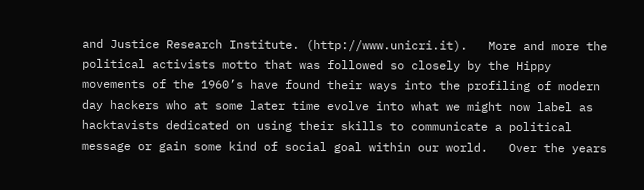and Justice Research Institute. (http://www.unicri.it).   More and more the political activists motto that was followed so closely by the Hippy movements of the 1960’s have found their ways into the profiling of modern day hackers who at some later time evolve into what we might now label as hacktavists dedicated on using their skills to communicate a political message or gain some kind of social goal within our world.   Over the years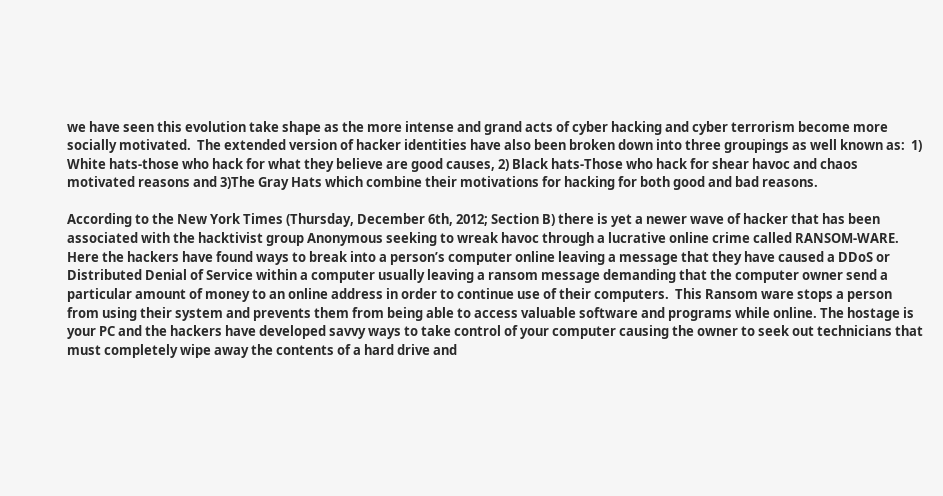we have seen this evolution take shape as the more intense and grand acts of cyber hacking and cyber terrorism become more socially motivated.  The extended version of hacker identities have also been broken down into three groupings as well known as:  1) White hats-those who hack for what they believe are good causes, 2) Black hats-Those who hack for shear havoc and chaos motivated reasons and 3)The Gray Hats which combine their motivations for hacking for both good and bad reasons.

According to the New York Times (Thursday, December 6th, 2012; Section B) there is yet a newer wave of hacker that has been associated with the hacktivist group Anonymous seeking to wreak havoc through a lucrative online crime called RANSOM-WARE.  Here the hackers have found ways to break into a person’s computer online leaving a message that they have caused a DDoS or Distributed Denial of Service within a computer usually leaving a ransom message demanding that the computer owner send a particular amount of money to an online address in order to continue use of their computers.  This Ransom ware stops a person from using their system and prevents them from being able to access valuable software and programs while online. The hostage is your PC and the hackers have developed savvy ways to take control of your computer causing the owner to seek out technicians that must completely wipe away the contents of a hard drive and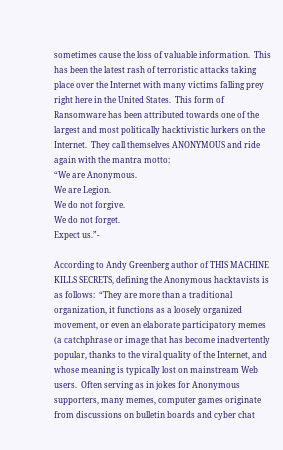sometimes cause the loss of valuable information.  This has been the latest rash of terroristic attacks taking place over the Internet with many victims falling prey right here in the United States.  This form of Ransomware has been attributed towards one of the largest and most politically hacktivistic lurkers on the Internet.  They call themselves ANONYMOUS and ride again with the mantra motto:
“We are Anonymous.
We are Legion.
We do not forgive.
We do not forget.
Expect us.”-

According to Andy Greenberg author of THIS MACHINE KILLS SECRETS, defining the Anonymous hacktavists is as follows:  “They are more than a traditional organization, it functions as a loosely organized movement, or even an elaborate participatory memes (a catchphrase or image that has become inadvertently popular, thanks to the viral quality of the Internet, and whose meaning is typically lost on mainstream Web users.  Often serving as in jokes for Anonymous supporters, many memes, computer games originate from discussions on bulletin boards and cyber chat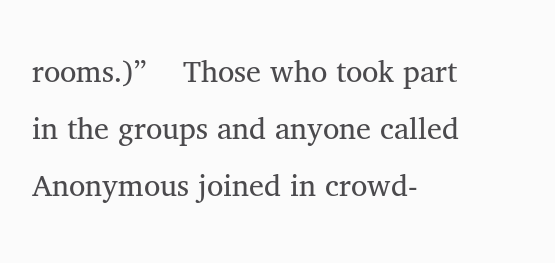rooms.)”    Those who took part in the groups and anyone called Anonymous joined in crowd-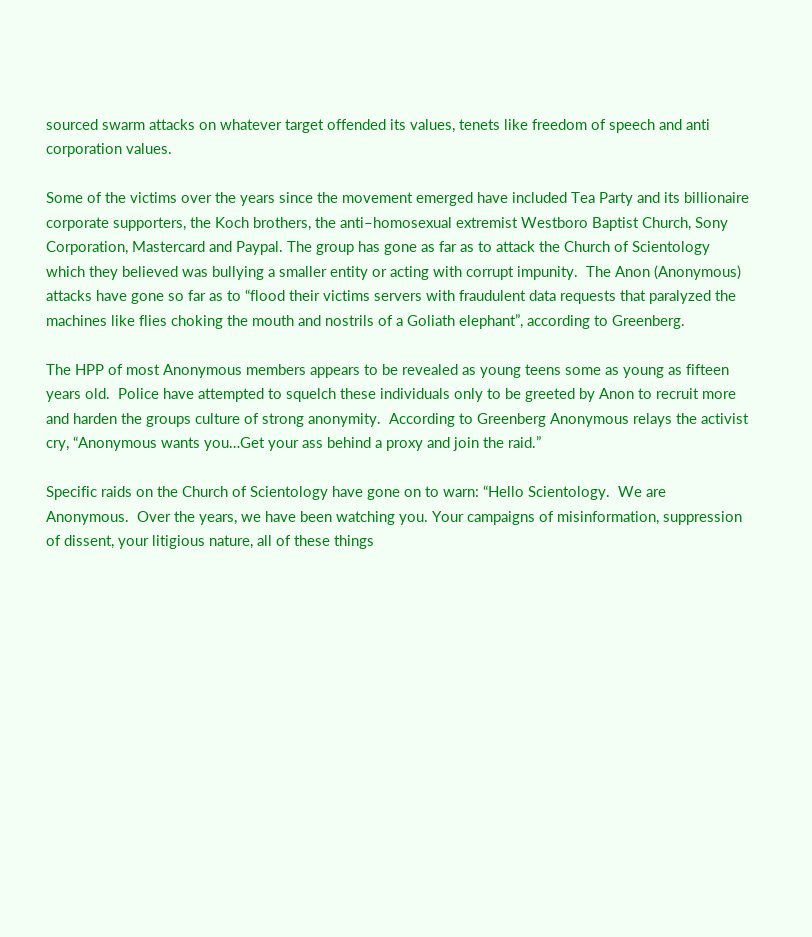sourced swarm attacks on whatever target offended its values, tenets like freedom of speech and anti corporation values.

Some of the victims over the years since the movement emerged have included Tea Party and its billionaire corporate supporters, the Koch brothers, the anti–homosexual extremist Westboro Baptist Church, Sony Corporation, Mastercard and Paypal. The group has gone as far as to attack the Church of Scientology which they believed was bullying a smaller entity or acting with corrupt impunity.  The Anon (Anonymous) attacks have gone so far as to “flood their victims servers with fraudulent data requests that paralyzed the machines like flies choking the mouth and nostrils of a Goliath elephant”, according to Greenberg.

The HPP of most Anonymous members appears to be revealed as young teens some as young as fifteen years old.  Police have attempted to squelch these individuals only to be greeted by Anon to recruit more and harden the groups culture of strong anonymity.  According to Greenberg Anonymous relays the activist cry, “Anonymous wants you…Get your ass behind a proxy and join the raid.”

Specific raids on the Church of Scientology have gone on to warn: “Hello Scientology.  We are Anonymous.  Over the years, we have been watching you. Your campaigns of misinformation, suppression of dissent, your litigious nature, all of these things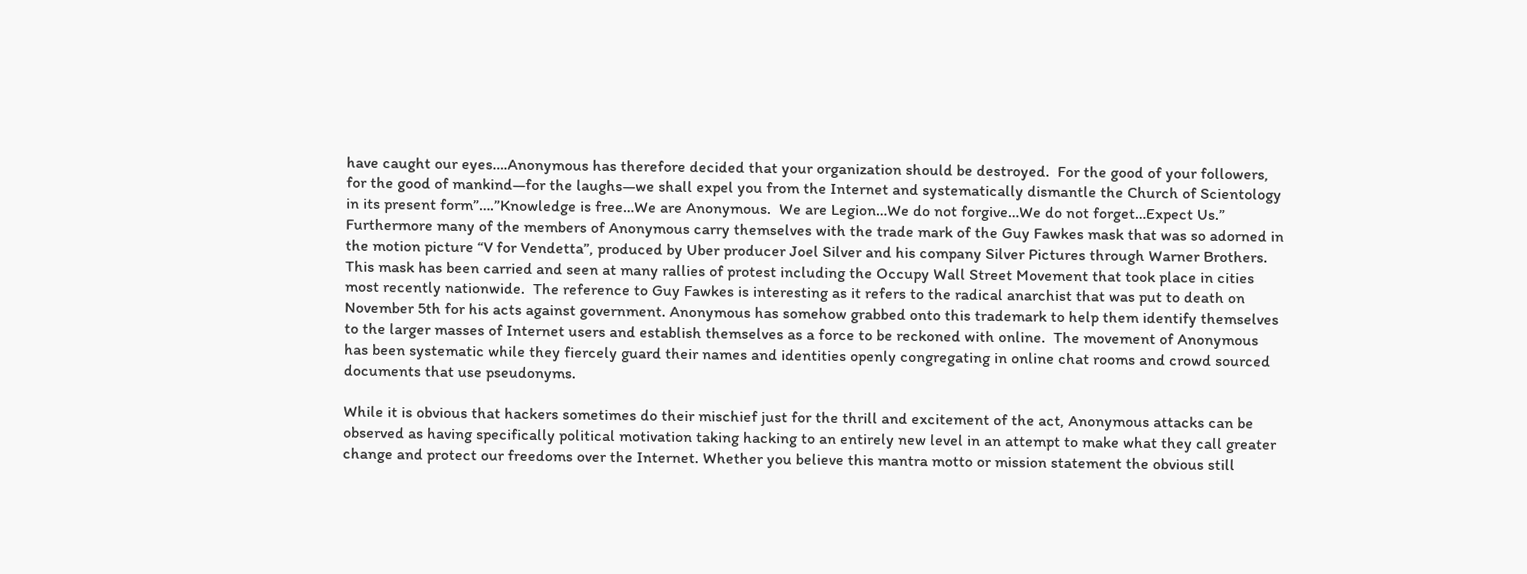have caught our eyes….Anonymous has therefore decided that your organization should be destroyed.  For the good of your followers, for the good of mankind—for the laughs—we shall expel you from the Internet and systematically dismantle the Church of Scientology in its present form”….”Knowledge is free…We are Anonymous.  We are Legion…We do not forgive…We do not forget…Expect Us.” Furthermore many of the members of Anonymous carry themselves with the trade mark of the Guy Fawkes mask that was so adorned in the motion picture “V for Vendetta”, produced by Uber producer Joel Silver and his company Silver Pictures through Warner Brothers.  This mask has been carried and seen at many rallies of protest including the Occupy Wall Street Movement that took place in cities most recently nationwide.  The reference to Guy Fawkes is interesting as it refers to the radical anarchist that was put to death on November 5th for his acts against government. Anonymous has somehow grabbed onto this trademark to help them identify themselves to the larger masses of Internet users and establish themselves as a force to be reckoned with online.  The movement of Anonymous has been systematic while they fiercely guard their names and identities openly congregating in online chat rooms and crowd sourced documents that use pseudonyms.

While it is obvious that hackers sometimes do their mischief just for the thrill and excitement of the act, Anonymous attacks can be observed as having specifically political motivation taking hacking to an entirely new level in an attempt to make what they call greater change and protect our freedoms over the Internet. Whether you believe this mantra motto or mission statement the obvious still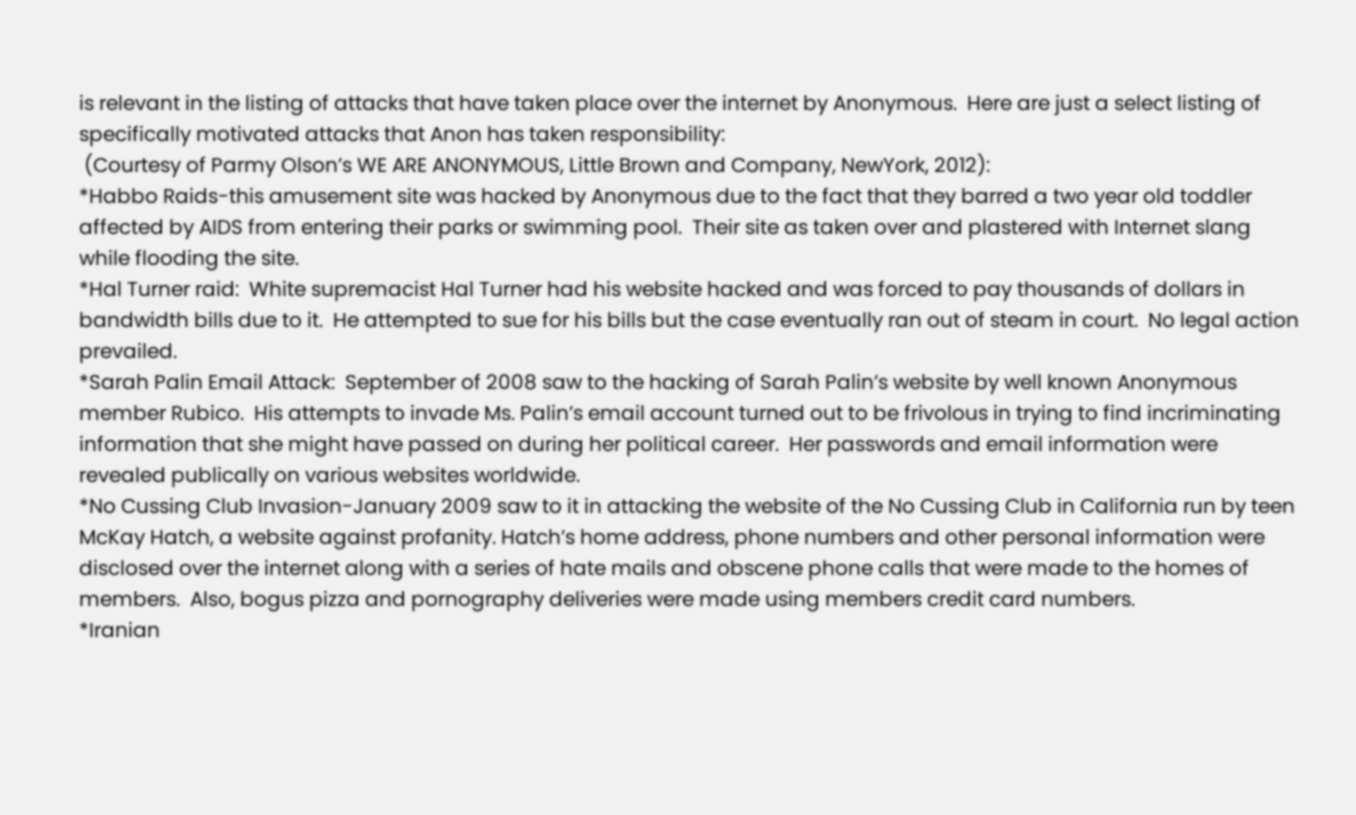is relevant in the listing of attacks that have taken place over the internet by Anonymous.  Here are just a select listing of specifically motivated attacks that Anon has taken responsibility:
 (Courtesy of Parmy Olson’s WE ARE ANONYMOUS, Little Brown and Company, NewYork, 2012):
*Habbo Raids-this amusement site was hacked by Anonymous due to the fact that they barred a two year old toddler affected by AIDS from entering their parks or swimming pool.  Their site as taken over and plastered with Internet slang while flooding the site.
*Hal Turner raid:  White supremacist Hal Turner had his website hacked and was forced to pay thousands of dollars in bandwidth bills due to it.  He attempted to sue for his bills but the case eventually ran out of steam in court.  No legal action prevailed.
*Sarah Palin Email Attack:  September of 2008 saw to the hacking of Sarah Palin’s website by well known Anonymous member Rubico.  His attempts to invade Ms. Palin’s email account turned out to be frivolous in trying to find incriminating information that she might have passed on during her political career.  Her passwords and email information were revealed publically on various websites worldwide.
*No Cussing Club Invasion-January 2009 saw to it in attacking the website of the No Cussing Club in California run by teen McKay Hatch, a website against profanity. Hatch’s home address, phone numbers and other personal information were disclosed over the internet along with a series of hate mails and obscene phone calls that were made to the homes of members.  Also, bogus pizza and pornography deliveries were made using members credit card numbers.
*Iranian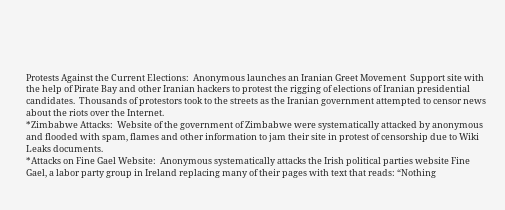Protests Against the Current Elections:  Anonymous launches an Iranian Greet Movement  Support site with the help of Pirate Bay and other Iranian hackers to protest the rigging of elections of Iranian presidential candidates.  Thousands of protestors took to the streets as the Iranian government attempted to censor news about the riots over the Internet.
*Zimbabwe Attacks:  Website of the government of Zimbabwe were systematically attacked by anonymous and flooded with spam, flames and other information to jam their site in protest of censorship due to Wiki Leaks documents.
*Attacks on Fine Gael Website:  Anonymous systematically attacks the Irish political parties website Fine Gael, a labor party group in Ireland replacing many of their pages with text that reads: “Nothing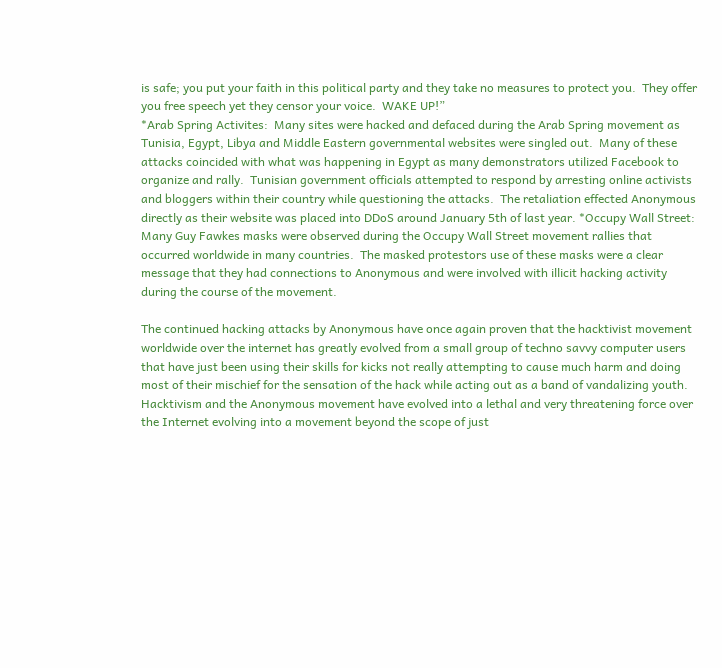is safe; you put your faith in this political party and they take no measures to protect you.  They offer you free speech yet they censor your voice.  WAKE UP!”
*Arab Spring Activites:  Many sites were hacked and defaced during the Arab Spring movement as Tunisia, Egypt, Libya and Middle Eastern governmental websites were singled out.  Many of these attacks coincided with what was happening in Egypt as many demonstrators utilized Facebook to organize and rally.  Tunisian government officials attempted to respond by arresting online activists and bloggers within their country while questioning the attacks.  The retaliation effected Anonymous directly as their website was placed into DDoS around January 5th of last year. *Occupy Wall Street:  Many Guy Fawkes masks were observed during the Occupy Wall Street movement rallies that occurred worldwide in many countries.  The masked protestors use of these masks were a clear message that they had connections to Anonymous and were involved with illicit hacking activity during the course of the movement.

The continued hacking attacks by Anonymous have once again proven that the hacktivist movement worldwide over the internet has greatly evolved from a small group of techno savvy computer users that have just been using their skills for kicks not really attempting to cause much harm and doing most of their mischief for the sensation of the hack while acting out as a band of vandalizing youth.  Hacktivism and the Anonymous movement have evolved into a lethal and very threatening force over the Internet evolving into a movement beyond the scope of just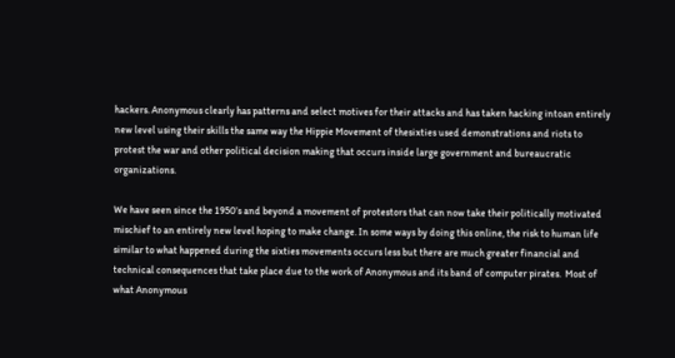hackers. Anonymous clearly has patterns and select motives for their attacks and has taken hacking intoan entirely new level using their skills the same way the Hippie Movement of thesixties used demonstrations and riots to protest the war and other political decision making that occurs inside large government and bureaucratic organizations.

We have seen since the 1950’s and beyond a movement of protestors that can now take their politically motivated mischief to an entirely new level hoping to make change. In some ways by doing this online, the risk to human life similar to what happened during the sixties movements occurs less but there are much greater financial and technical consequences that take place due to the work of Anonymous and its band of computer pirates.  Most of what Anonymous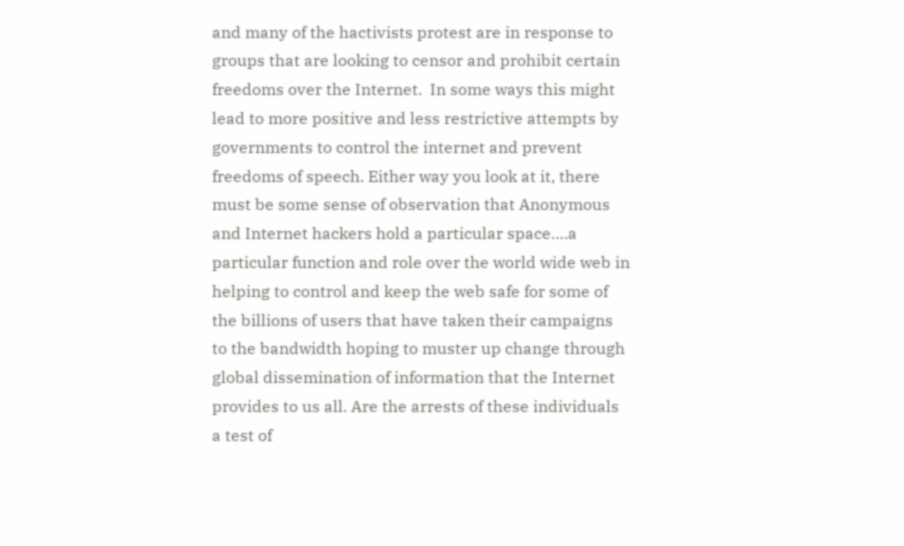and many of the hactivists protest are in response to groups that are looking to censor and prohibit certain freedoms over the Internet.  In some ways this might lead to more positive and less restrictive attempts by governments to control the internet and prevent freedoms of speech. Either way you look at it, there must be some sense of observation that Anonymous and Internet hackers hold a particular space….a particular function and role over the world wide web in helping to control and keep the web safe for some of the billions of users that have taken their campaigns to the bandwidth hoping to muster up change through global dissemination of information that the Internet provides to us all. Are the arrests of these individuals a test of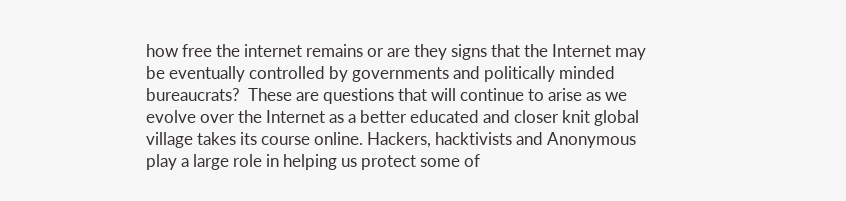how free the internet remains or are they signs that the Internet may be eventually controlled by governments and politically minded bureaucrats?  These are questions that will continue to arise as we evolve over the Internet as a better educated and closer knit global village takes its course online. Hackers, hacktivists and Anonymous play a large role in helping us protect some of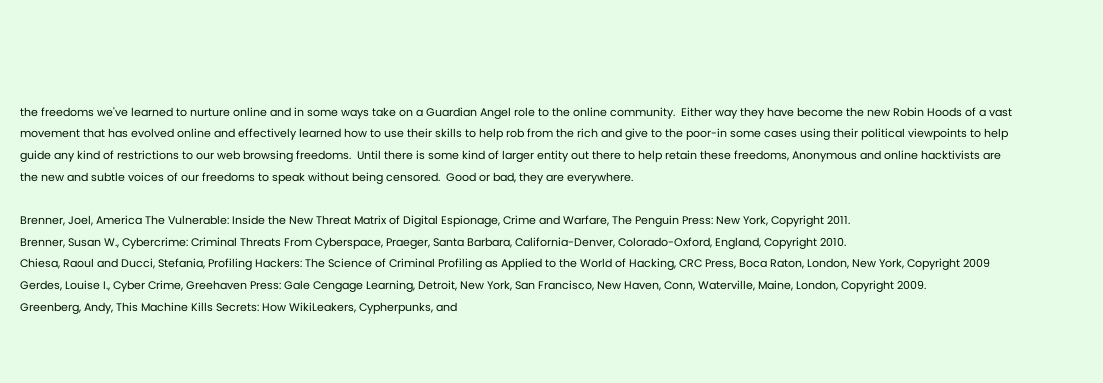the freedoms we've learned to nurture online and in some ways take on a Guardian Angel role to the online community.  Either way they have become the new Robin Hoods of a vast movement that has evolved online and effectively learned how to use their skills to help rob from the rich and give to the poor-in some cases using their political viewpoints to help guide any kind of restrictions to our web browsing freedoms.  Until there is some kind of larger entity out there to help retain these freedoms, Anonymous and online hacktivists are the new and subtle voices of our freedoms to speak without being censored.  Good or bad, they are everywhere.

Brenner, Joel, America The Vulnerable: Inside the New Threat Matrix of Digital Espionage, Crime and Warfare, The Penguin Press: New York, Copyright 2011.
Brenner, Susan W., Cybercrime: Criminal Threats From Cyberspace, Praeger, Santa Barbara, California-Denver, Colorado-Oxford, England, Copyright 2010.
Chiesa, Raoul and Ducci, Stefania, Profiling Hackers: The Science of Criminal Profiling as Applied to the World of Hacking, CRC Press, Boca Raton, London, New York, Copyright 2009
Gerdes, Louise I., Cyber Crime, Greehaven Press: Gale Cengage Learning, Detroit, New York, San Francisco, New Haven, Conn, Waterville, Maine, London, Copyright 2009.
Greenberg, Andy, This Machine Kills Secrets: How WikiLeakers, Cypherpunks, and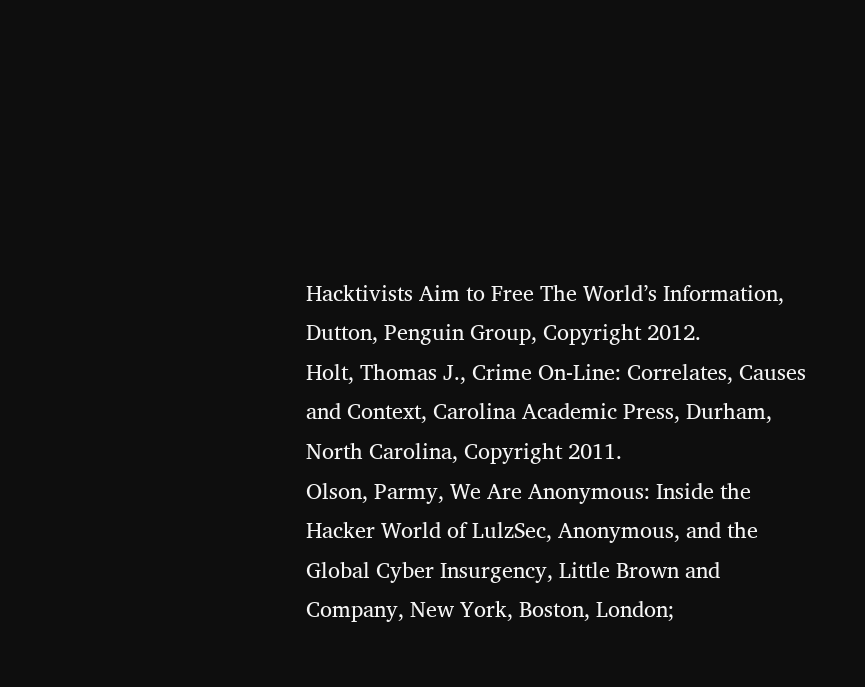Hacktivists Aim to Free The World’s Information,  Dutton, Penguin Group, Copyright 2012.
Holt, Thomas J., Crime On-Line: Correlates, Causes and Context, Carolina Academic Press, Durham, North Carolina, Copyright 2011.
Olson, Parmy, We Are Anonymous: Inside the Hacker World of LulzSec, Anonymous, and the Global Cyber Insurgency, Little Brown and Company, New York, Boston, London;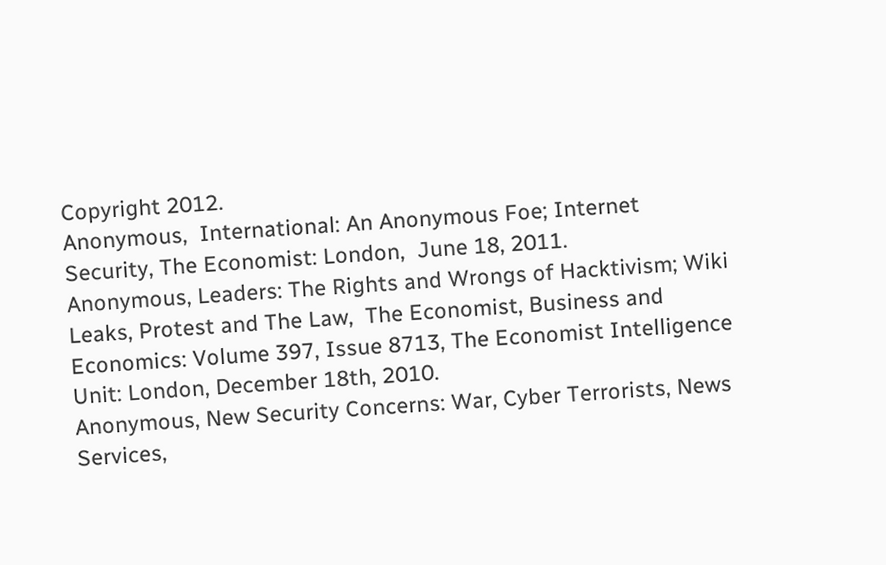Copyright 2012.
Anonymous,  International: An Anonymous Foe; Internet Security, The Economist: London,  June 18, 2011.
Anonymous, Leaders: The Rights and Wrongs of Hacktivism; Wiki Leaks, Protest and The Law,  The Economist, Business and Economics: Volume 397, Issue 8713, The Economist Intelligence Unit: London, December 18th, 2010.
Anonymous, New Security Concerns: War, Cyber Terrorists, News Services,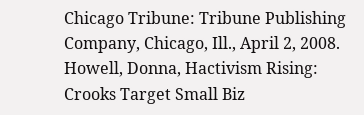Chicago Tribune: Tribune Publishing Company, Chicago, Ill., April 2, 2008.
Howell, Donna, Hactivism Rising: Crooks Target Small Biz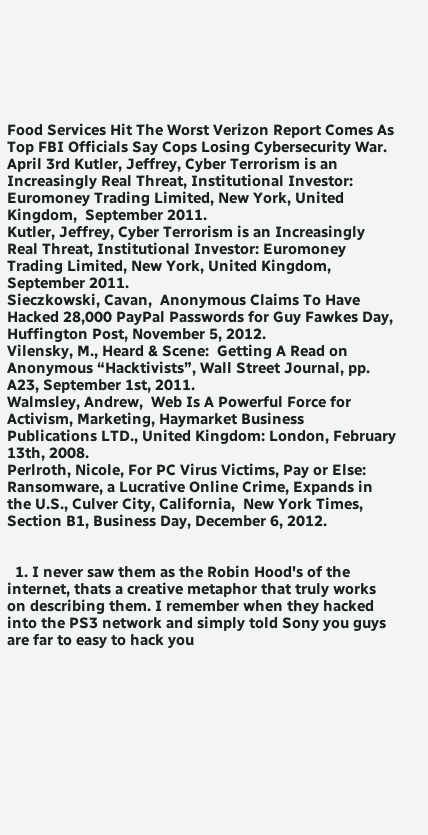Food Services Hit The Worst Verizon Report Comes As Top FBI Officials Say Cops Losing Cybersecurity War. April 3rd Kutler, Jeffrey, Cyber Terrorism is an Increasingly Real Threat, Institutional Investor: Euromoney Trading Limited, New York, United Kingdom,  September 2011.
Kutler, Jeffrey, Cyber Terrorism is an Increasingly Real Threat, Institutional Investor: Euromoney Trading Limited, New York, United Kingdom,  September 2011.
Sieczkowski, Cavan,  Anonymous Claims To Have Hacked 28,000 PayPal Passwords for Guy Fawkes Day,  Huffington Post, November 5, 2012.
Vilensky, M., Heard & Scene:  Getting A Read on Anonymous “Hacktivists”, Wall Street Journal, pp. A23, September 1st, 2011.
Walmsley, Andrew,  Web Is A Powerful Force for Activism, Marketing, Haymarket Business Publications LTD., United Kingdom: London, February 13th, 2008.
Perlroth, Nicole, For PC Virus Victims, Pay or Else: Ransomware, a Lucrative Online Crime, Expands in the U.S., Culver City, California,  New York Times, Section B1, Business Day, December 6, 2012.


  1. I never saw them as the Robin Hood's of the internet, thats a creative metaphor that truly works on describing them. I remember when they hacked into the PS3 network and simply told Sony you guys are far to easy to hack you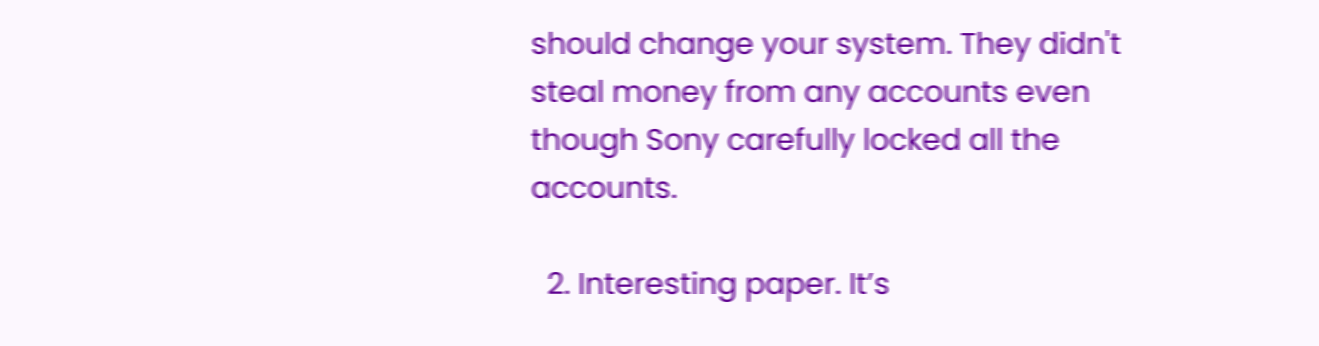should change your system. They didn't steal money from any accounts even though Sony carefully locked all the accounts.

  2. Interesting paper. It’s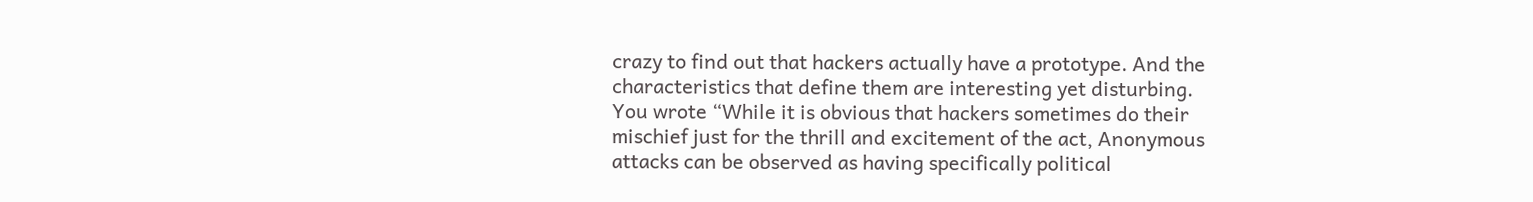crazy to find out that hackers actually have a prototype. And the characteristics that define them are interesting yet disturbing. You wrote “While it is obvious that hackers sometimes do their mischief just for the thrill and excitement of the act, Anonymous attacks can be observed as having specifically political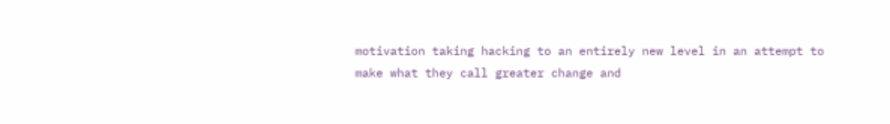motivation taking hacking to an entirely new level in an attempt to make what they call greater change and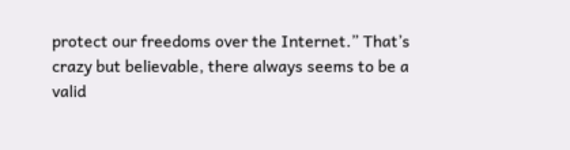protect our freedoms over the Internet.” That’s crazy but believable, there always seems to be a valid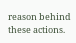reason behind these actions.